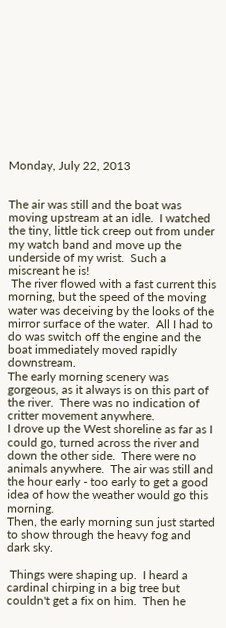Monday, July 22, 2013


The air was still and the boat was moving upstream at an idle.  I watched the tiny, little tick creep out from under my watch band and move up the underside of my wrist.  Such a miscreant he is!
 The river flowed with a fast current this morning, but the speed of the moving water was deceiving by the looks of the mirror surface of the water.  All I had to do was switch off the engine and the boat immediately moved rapidly downstream.
The early morning scenery was gorgeous, as it always is on this part of the river.  There was no indication of critter movement anywhere.
I drove up the West shoreline as far as I could go, turned across the river and down the other side.  There were no animals anywhere.  The air was still and the hour early - too early to get a good idea of how the weather would go this morning.
Then, the early morning sun just started to show through the heavy fog and dark sky.

 Things were shaping up.  I heard a cardinal chirping in a big tree but couldn't get a fix on him.  Then he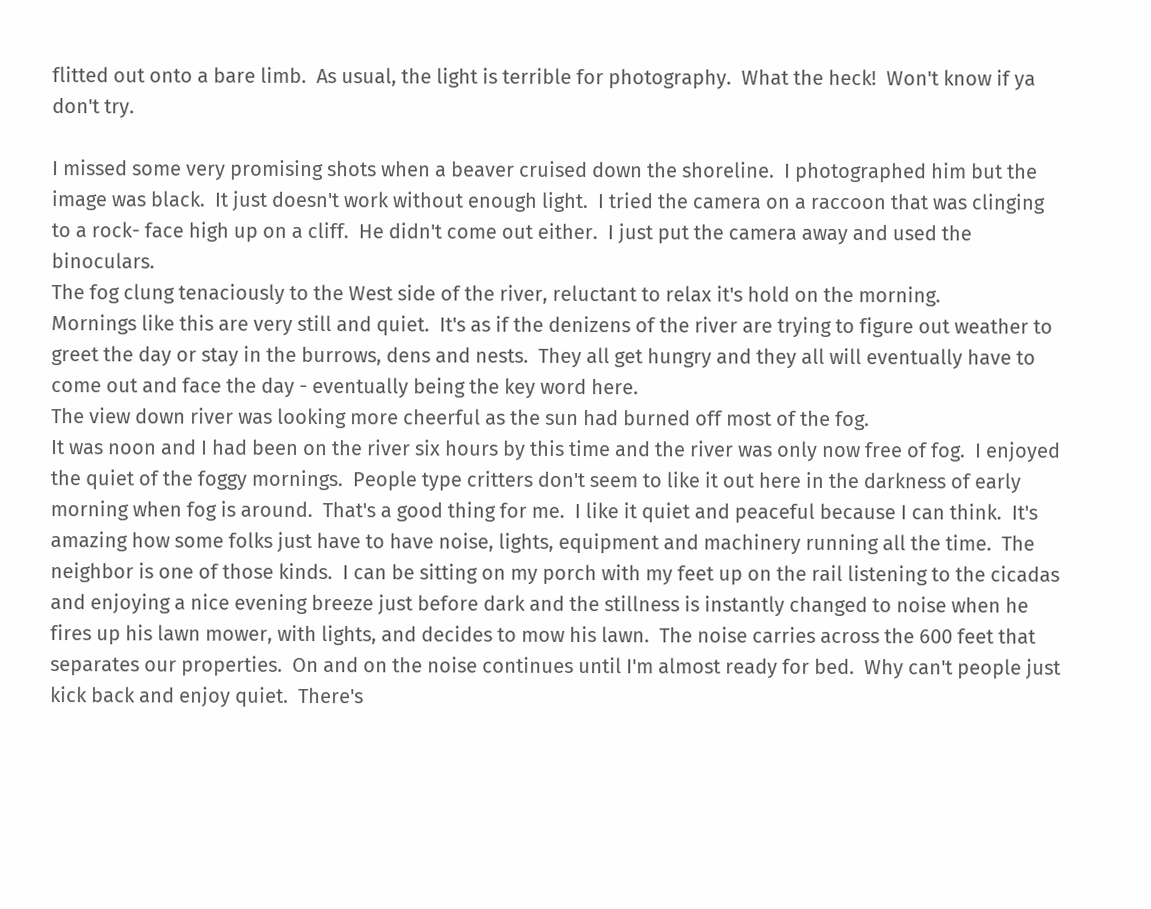flitted out onto a bare limb.  As usual, the light is terrible for photography.  What the heck!  Won't know if ya don't try.

I missed some very promising shots when a beaver cruised down the shoreline.  I photographed him but the image was black.  It just doesn't work without enough light.  I tried the camera on a raccoon that was clinging to a rock- face high up on a cliff.  He didn't come out either.  I just put the camera away and used the binoculars.
The fog clung tenaciously to the West side of the river, reluctant to relax it's hold on the morning.
Mornings like this are very still and quiet.  It's as if the denizens of the river are trying to figure out weather to greet the day or stay in the burrows, dens and nests.  They all get hungry and they all will eventually have to come out and face the day - eventually being the key word here.
The view down river was looking more cheerful as the sun had burned off most of the fog.
It was noon and I had been on the river six hours by this time and the river was only now free of fog.  I enjoyed the quiet of the foggy mornings.  People type critters don't seem to like it out here in the darkness of early morning when fog is around.  That's a good thing for me.  I like it quiet and peaceful because I can think.  It's amazing how some folks just have to have noise, lights, equipment and machinery running all the time.  The neighbor is one of those kinds.  I can be sitting on my porch with my feet up on the rail listening to the cicadas and enjoying a nice evening breeze just before dark and the stillness is instantly changed to noise when he fires up his lawn mower, with lights, and decides to mow his lawn.  The noise carries across the 600 feet that separates our properties.  On and on the noise continues until I'm almost ready for bed.  Why can't people just kick back and enjoy quiet.  There's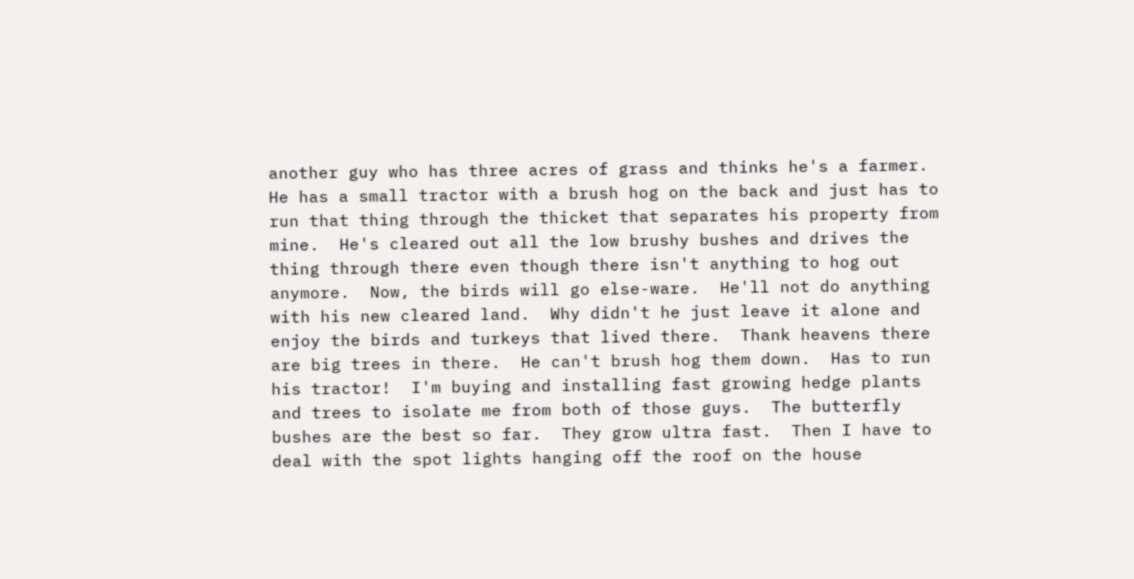another guy who has three acres of grass and thinks he's a farmer.  He has a small tractor with a brush hog on the back and just has to run that thing through the thicket that separates his property from mine.  He's cleared out all the low brushy bushes and drives the thing through there even though there isn't anything to hog out anymore.  Now, the birds will go else-ware.  He'll not do anything with his new cleared land.  Why didn't he just leave it alone and enjoy the birds and turkeys that lived there.  Thank heavens there are big trees in there.  He can't brush hog them down.  Has to run his tractor!  I'm buying and installing fast growing hedge plants and trees to isolate me from both of those guys.  The butterfly bushes are the best so far.  They grow ultra fast.  Then I have to deal with the spot lights hanging off the roof on the house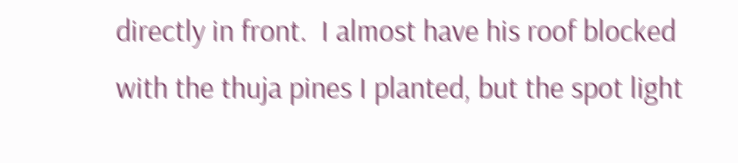directly in front.  I almost have his roof blocked with the thuja pines I planted, but the spot light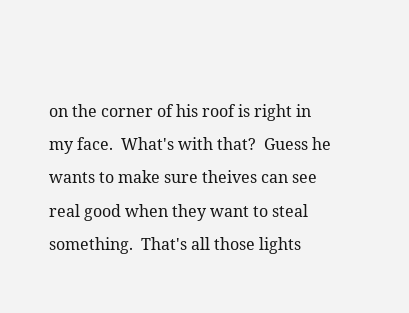on the corner of his roof is right in my face.  What's with that?  Guess he wants to make sure theives can see real good when they want to steal something.  That's all those lights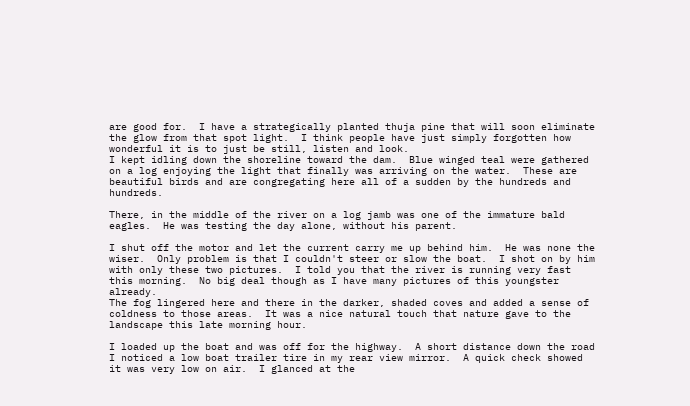are good for.  I have a strategically planted thuja pine that will soon eliminate the glow from that spot light.  I think people have just simply forgotten how wonderful it is to just be still, listen and look.
I kept idling down the shoreline toward the dam.  Blue winged teal were gathered on a log enjoying the light that finally was arriving on the water.  These are beautiful birds and are congregating here all of a sudden by the hundreds and hundreds.

There, in the middle of the river on a log jamb was one of the immature bald eagles.  He was testing the day alone, without his parent.

I shut off the motor and let the current carry me up behind him.  He was none the wiser.  Only problem is that I couldn't steer or slow the boat.  I shot on by him with only these two pictures.  I told you that the river is running very fast this morning.  No big deal though as I have many pictures of this youngster already.
The fog lingered here and there in the darker, shaded coves and added a sense of coldness to those areas.  It was a nice natural touch that nature gave to the landscape this late morning hour.

I loaded up the boat and was off for the highway.  A short distance down the road I noticed a low boat trailer tire in my rear view mirror.  A quick check showed it was very low on air.  I glanced at the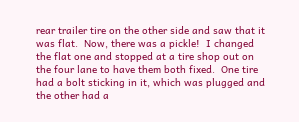rear trailer tire on the other side and saw that it was flat.  Now, there was a pickle!  I changed the flat one and stopped at a tire shop out on the four lane to have them both fixed.  One tire had a bolt sticking in it, which was plugged and the other had a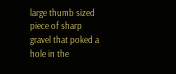large thumb sized piece of sharp gravel that poked a hole in the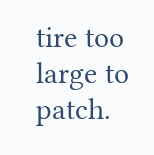tire too large to patch.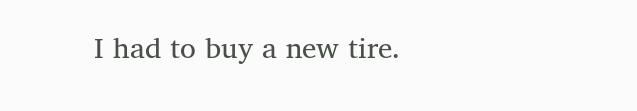I had to buy a new tire.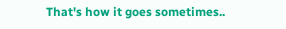That's how it goes sometimes..